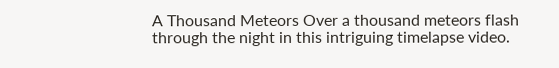A Thousand Meteors Over a thousand meteors flash through the night in this intriguing timelapse video.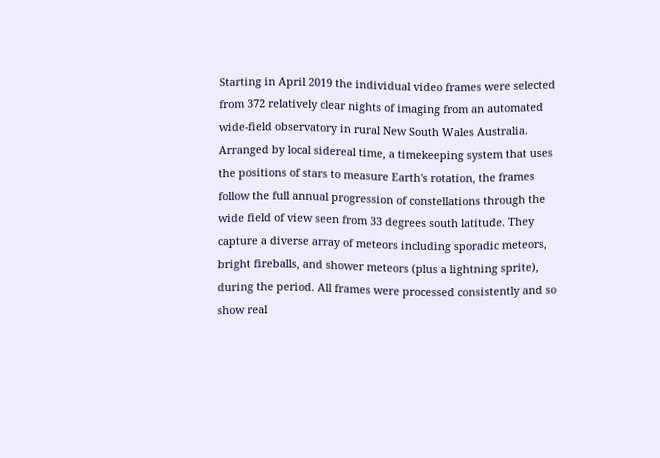Starting in April 2019 the individual video frames were selected from 372 relatively clear nights of imaging from an automated wide-field observatory in rural New South Wales Australia. Arranged by local sidereal time, a timekeeping system that uses the positions of stars to measure Earth's rotation, the frames follow the full annual progression of constellations through the wide field of view seen from 33 degrees south latitude. They capture a diverse array of meteors including sporadic meteors, bright fireballs, and shower meteors (plus a lightning sprite), during the period. All frames were processed consistently and so show real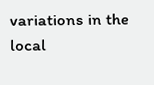variations in the local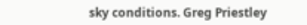sky conditions. Greg Priestley